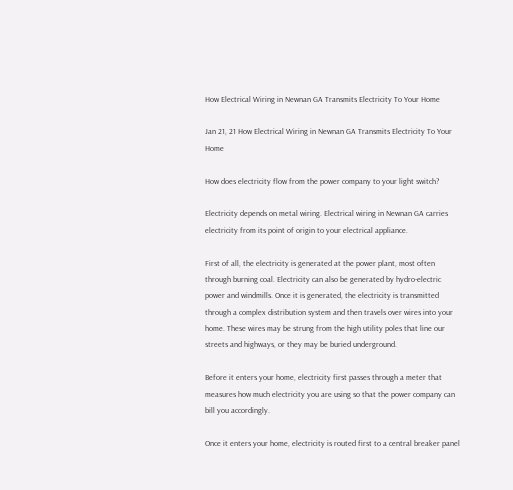How Electrical Wiring in Newnan GA Transmits Electricity To Your Home

Jan 21, 21 How Electrical Wiring in Newnan GA Transmits Electricity To Your Home

How does electricity flow from the power company to your light switch?

Electricity depends on metal wiring. Electrical wiring in Newnan GA carries electricity from its point of origin to your electrical appliance.

First of all, the electricity is generated at the power plant, most often through burning coal. Electricity can also be generated by hydro-electric power and windmills. Once it is generated, the electricity is transmitted through a complex distribution system and then travels over wires into your home. These wires may be strung from the high utility poles that line our streets and highways, or they may be buried underground.

Before it enters your home, electricity first passes through a meter that measures how much electricity you are using so that the power company can bill you accordingly.

Once it enters your home, electricity is routed first to a central breaker panel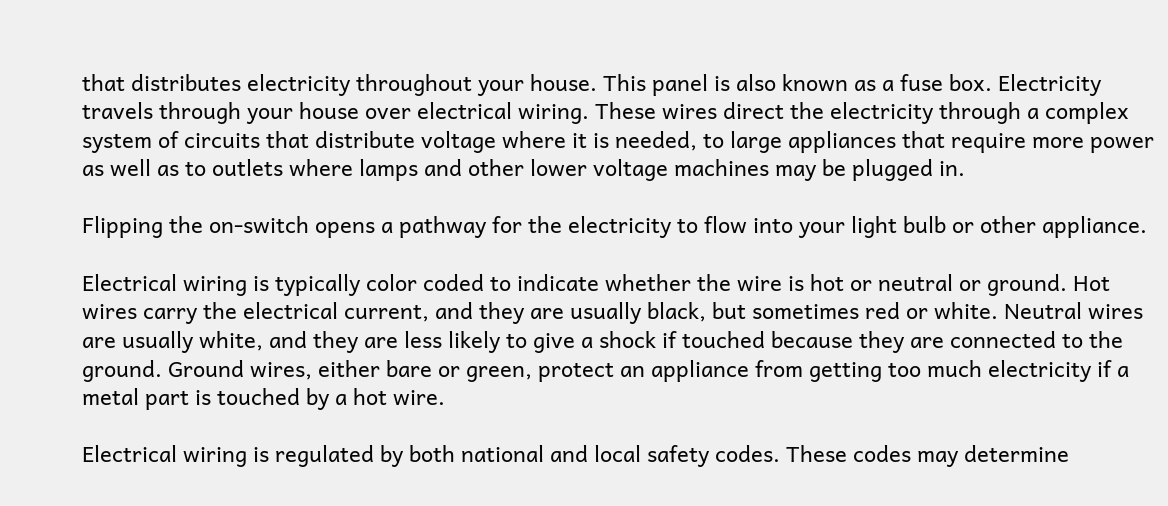that distributes electricity throughout your house. This panel is also known as a fuse box. Electricity travels through your house over electrical wiring. These wires direct the electricity through a complex system of circuits that distribute voltage where it is needed, to large appliances that require more power as well as to outlets where lamps and other lower voltage machines may be plugged in.

Flipping the on-switch opens a pathway for the electricity to flow into your light bulb or other appliance.

Electrical wiring is typically color coded to indicate whether the wire is hot or neutral or ground. Hot wires carry the electrical current, and they are usually black, but sometimes red or white. Neutral wires are usually white, and they are less likely to give a shock if touched because they are connected to the ground. Ground wires, either bare or green, protect an appliance from getting too much electricity if a metal part is touched by a hot wire.

Electrical wiring is regulated by both national and local safety codes. These codes may determine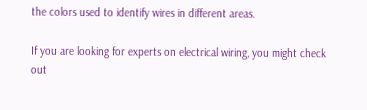the colors used to identify wires in different areas.

If you are looking for experts on electrical wiring, you might check out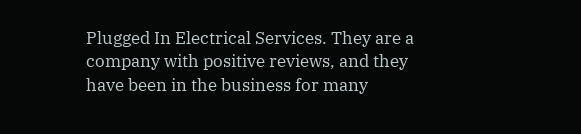Plugged In Electrical Services. They are a company with positive reviews, and they have been in the business for many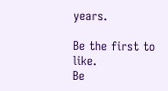years.

Be the first to like.
Be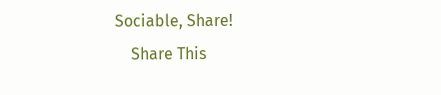Sociable, Share!
    Share This